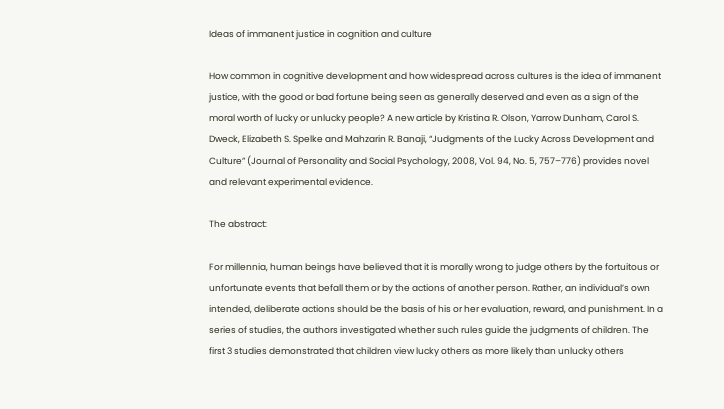Ideas of immanent justice in cognition and culture

How common in cognitive development and how widespread across cultures is the idea of immanent justice, with the good or bad fortune being seen as generally deserved and even as a sign of the moral worth of lucky or unlucky people? A new article by Kristina R. Olson, Yarrow Dunham, Carol S. Dweck, Elizabeth S. Spelke and Mahzarin R. Banaji, “Judgments of the Lucky Across Development and Culture” (Journal of Personality and Social Psychology, 2008, Vol. 94, No. 5, 757–776) provides novel and relevant experimental evidence.

The abstract:

For millennia, human beings have believed that it is morally wrong to judge others by the fortuitous or unfortunate events that befall them or by the actions of another person. Rather, an individual’s own intended, deliberate actions should be the basis of his or her evaluation, reward, and punishment. In a series of studies, the authors investigated whether such rules guide the judgments of children. The first 3 studies demonstrated that children view lucky others as more likely than unlucky others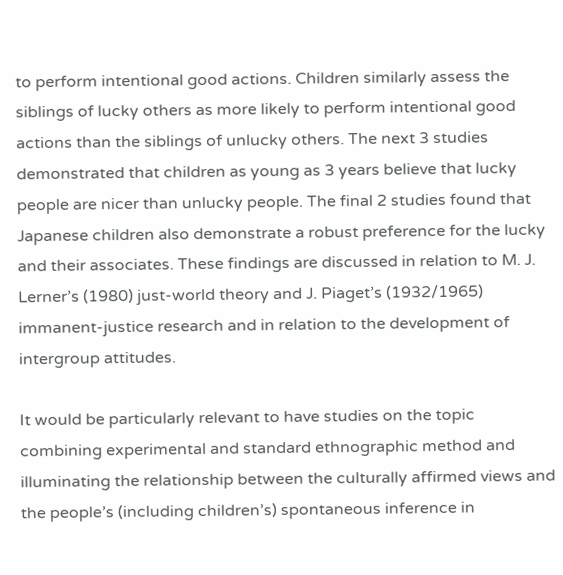to perform intentional good actions. Children similarly assess the siblings of lucky others as more likely to perform intentional good actions than the siblings of unlucky others. The next 3 studies demonstrated that children as young as 3 years believe that lucky people are nicer than unlucky people. The final 2 studies found that Japanese children also demonstrate a robust preference for the lucky and their associates. These findings are discussed in relation to M. J. Lerner’s (1980) just-world theory and J. Piaget’s (1932/1965) immanent-justice research and in relation to the development of intergroup attitudes.

It would be particularly relevant to have studies on the topic combining experimental and standard ethnographic method and illuminating the relationship between the culturally affirmed views and the people’s (including children’s) spontaneous inference in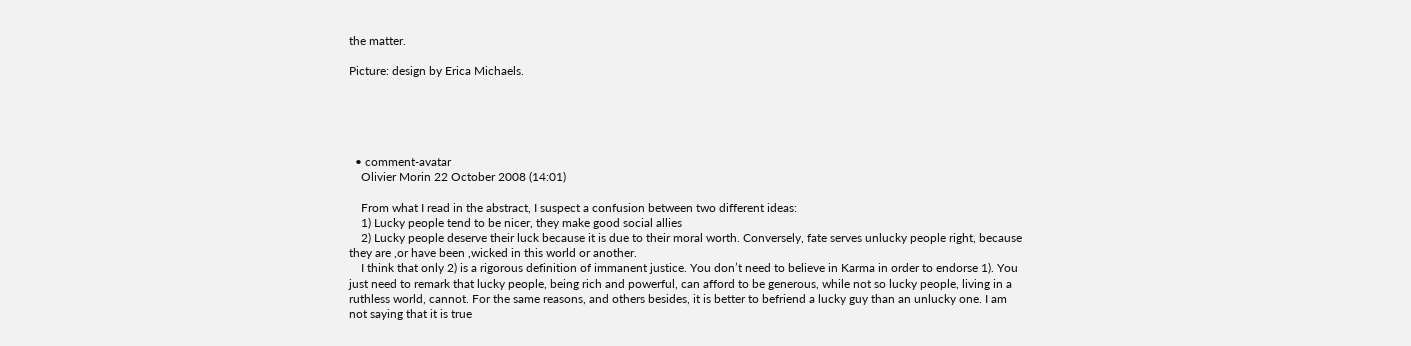the matter.

Picture: design by Erica Michaels.





  • comment-avatar
    Olivier Morin 22 October 2008 (14:01)

    From what I read in the abstract, I suspect a confusion between two different ideas:
    1) Lucky people tend to be nicer, they make good social allies
    2) Lucky people deserve their luck because it is due to their moral worth. Conversely, fate serves unlucky people right, because they are ,or have been ,wicked in this world or another.
    I think that only 2) is a rigorous definition of immanent justice. You don’t need to believe in Karma in order to endorse 1). You just need to remark that lucky people, being rich and powerful, can afford to be generous, while not so lucky people, living in a ruthless world, cannot. For the same reasons, and others besides, it is better to befriend a lucky guy than an unlucky one. I am not saying that it is true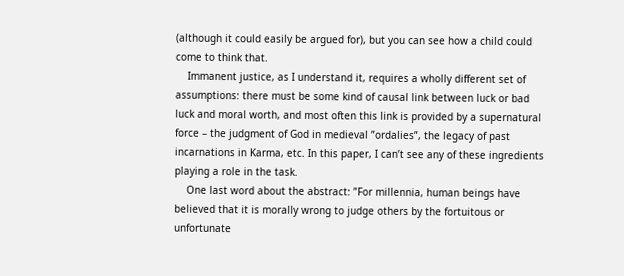(although it could easily be argued for), but you can see how a child could come to think that.
    Immanent justice, as I understand it, requires a wholly different set of assumptions: there must be some kind of causal link between luck or bad luck and moral worth, and most often this link is provided by a supernatural force – the judgment of God in medieval ”ordalies”, the legacy of past incarnations in Karma, etc. In this paper, I can’t see any of these ingredients playing a role in the task.
    One last word about the abstract: ”For millennia, human beings have believed that it is morally wrong to judge others by the fortuitous or unfortunate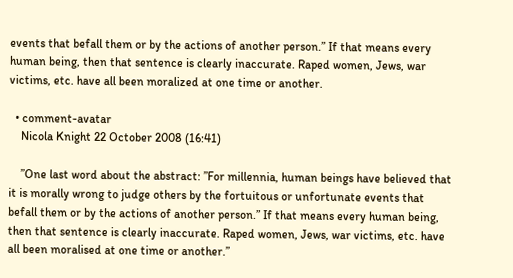events that befall them or by the actions of another person.” If that means every human being, then that sentence is clearly inaccurate. Raped women, Jews, war victims, etc. have all been moralized at one time or another.

  • comment-avatar
    Nicola Knight 22 October 2008 (16:41)

    ”One last word about the abstract: ”For millennia, human beings have believed that it is morally wrong to judge others by the fortuitous or unfortunate events that befall them or by the actions of another person.” If that means every human being, then that sentence is clearly inaccurate. Raped women, Jews, war victims, etc. have all been moralised at one time or another.”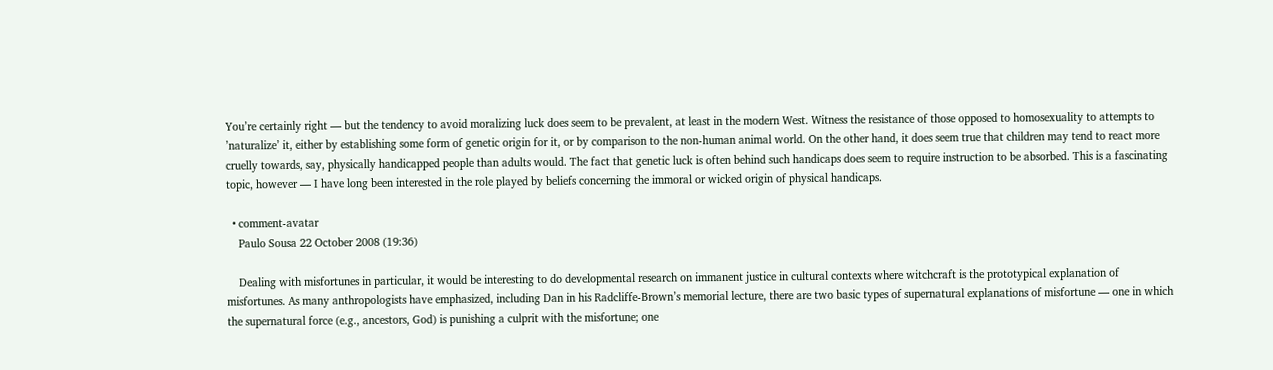You’re certainly right — but the tendency to avoid moralizing luck does seem to be prevalent, at least in the modern West. Witness the resistance of those opposed to homosexuality to attempts to ’naturalize’ it, either by establishing some form of genetic origin for it, or by comparison to the non-human animal world. On the other hand, it does seem true that children may tend to react more cruelly towards, say, physically handicapped people than adults would. The fact that genetic luck is often behind such handicaps does seem to require instruction to be absorbed. This is a fascinating topic, however — I have long been interested in the role played by beliefs concerning the immoral or wicked origin of physical handicaps.

  • comment-avatar
    Paulo Sousa 22 October 2008 (19:36)

    Dealing with misfortunes in particular, it would be interesting to do developmental research on immanent justice in cultural contexts where witchcraft is the prototypical explanation of misfortunes. As many anthropologists have emphasized, including Dan in his Radcliffe-Brown’s memorial lecture, there are two basic types of supernatural explanations of misfortune — one in which the supernatural force (e.g., ancestors, God) is punishing a culprit with the misfortune; one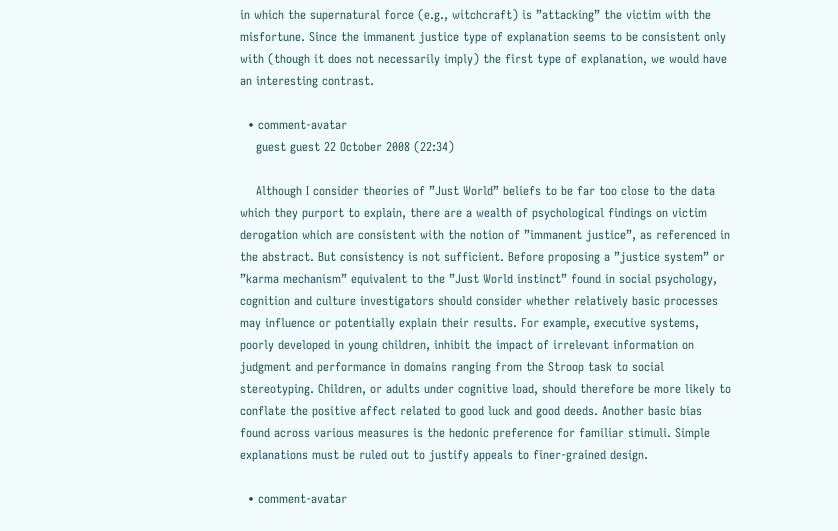in which the supernatural force (e.g., witchcraft) is ”attacking” the victim with the misfortune. Since the immanent justice type of explanation seems to be consistent only with (though it does not necessarily imply) the first type of explanation, we would have an interesting contrast.

  • comment-avatar
    guest guest 22 October 2008 (22:34)

    Although I consider theories of ”Just World” beliefs to be far too close to the data which they purport to explain, there are a wealth of psychological findings on victim derogation which are consistent with the notion of ”immanent justice”, as referenced in the abstract. But consistency is not sufficient. Before proposing a ”justice system” or ”karma mechanism” equivalent to the ”Just World instinct” found in social psychology, cognition and culture investigators should consider whether relatively basic processes may influence or potentially explain their results. For example, executive systems, poorly developed in young children, inhibit the impact of irrelevant information on judgment and performance in domains ranging from the Stroop task to social stereotyping. Children, or adults under cognitive load, should therefore be more likely to conflate the positive affect related to good luck and good deeds. Another basic bias found across various measures is the hedonic preference for familiar stimuli. Simple explanations must be ruled out to justify appeals to finer-grained design.

  • comment-avatar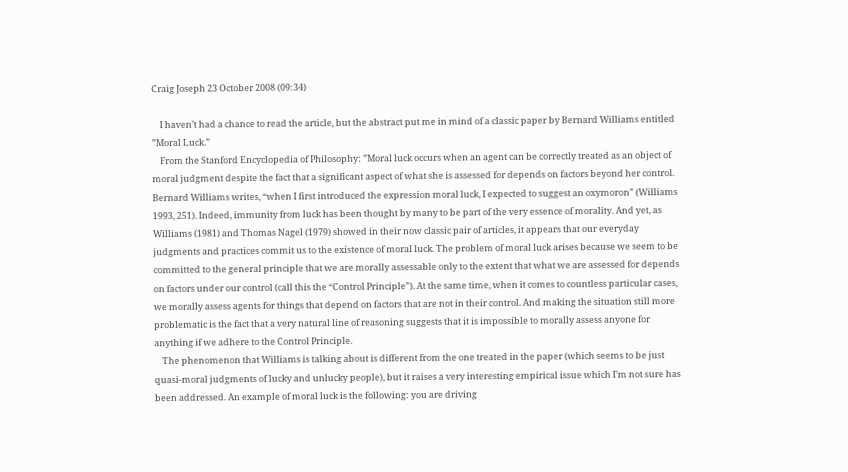Craig Joseph 23 October 2008 (09:34)

    I haven’t had a chance to read the article, but the abstract put me in mind of a classic paper by Bernard Williams entitled ”Moral Luck.”
    From the Stanford Encyclopedia of Philosophy: ”Moral luck occurs when an agent can be correctly treated as an object of moral judgment despite the fact that a significant aspect of what she is assessed for depends on factors beyond her control. Bernard Williams writes, “when I first introduced the expression moral luck, I expected to suggest an oxymoron” (Williams 1993, 251). Indeed, immunity from luck has been thought by many to be part of the very essence of morality. And yet, as Williams (1981) and Thomas Nagel (1979) showed in their now classic pair of articles, it appears that our everyday judgments and practices commit us to the existence of moral luck. The problem of moral luck arises because we seem to be committed to the general principle that we are morally assessable only to the extent that what we are assessed for depends on factors under our control (call this the “Control Principle”). At the same time, when it comes to countless particular cases, we morally assess agents for things that depend on factors that are not in their control. And making the situation still more problematic is the fact that a very natural line of reasoning suggests that it is impossible to morally assess anyone for anything if we adhere to the Control Principle.
    The phenomenon that Williams is talking about is different from the one treated in the paper (which seems to be just quasi-moral judgments of lucky and unlucky people), but it raises a very interesting empirical issue which I’m not sure has been addressed. An example of moral luck is the following: you are driving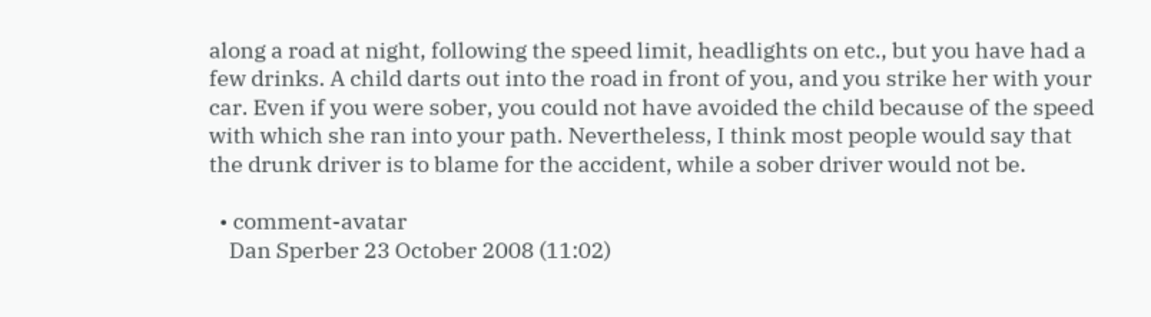along a road at night, following the speed limit, headlights on etc., but you have had a few drinks. A child darts out into the road in front of you, and you strike her with your car. Even if you were sober, you could not have avoided the child because of the speed with which she ran into your path. Nevertheless, I think most people would say that the drunk driver is to blame for the accident, while a sober driver would not be.

  • comment-avatar
    Dan Sperber 23 October 2008 (11:02)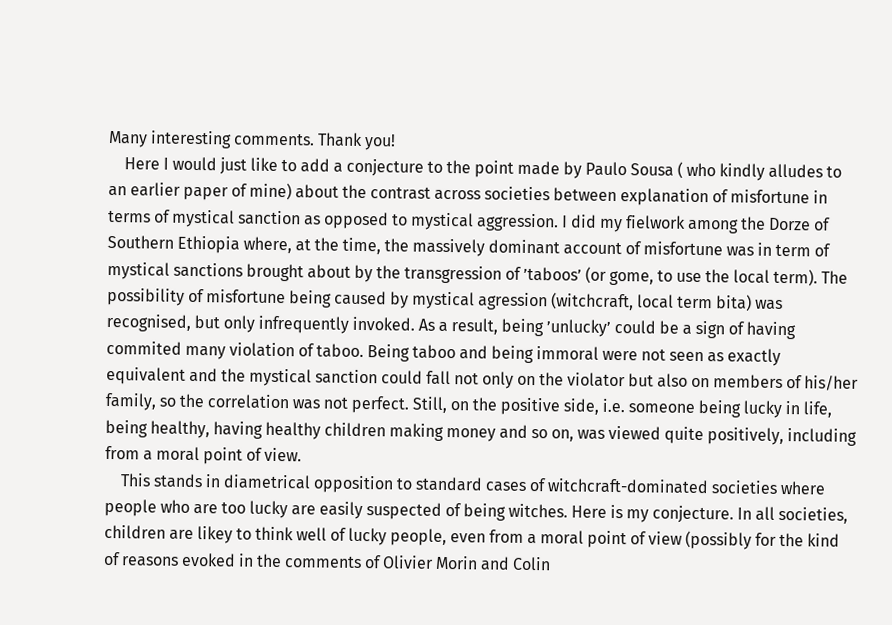Many interesting comments. Thank you!
    Here I would just like to add a conjecture to the point made by Paulo Sousa ( who kindly alludes to an earlier paper of mine) about the contrast across societies between explanation of misfortune in terms of mystical sanction as opposed to mystical aggression. I did my fielwork among the Dorze of Southern Ethiopia where, at the time, the massively dominant account of misfortune was in term of mystical sanctions brought about by the transgression of ’taboos’ (or gome, to use the local term). The possibility of misfortune being caused by mystical agression (witchcraft, local term bita) was recognised, but only infrequently invoked. As a result, being ’unlucky’ could be a sign of having commited many violation of taboo. Being taboo and being immoral were not seen as exactly equivalent and the mystical sanction could fall not only on the violator but also on members of his/her family, so the correlation was not perfect. Still, on the positive side, i.e. someone being lucky in life, being healthy, having healthy children making money and so on, was viewed quite positively, including from a moral point of view.
    This stands in diametrical opposition to standard cases of witchcraft-dominated societies where people who are too lucky are easily suspected of being witches. Here is my conjecture. In all societies, children are likey to think well of lucky people, even from a moral point of view (possibly for the kind of reasons evoked in the comments of Olivier Morin and Colin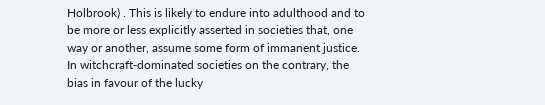Holbrook) . This is likely to endure into adulthood and to be more or less explicitly asserted in societies that, one way or another, assume some form of immanent justice. In witchcraft-dominated societies on the contrary, the bias in favour of the lucky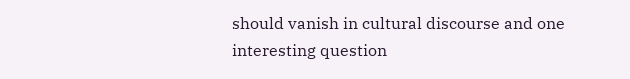should vanish in cultural discourse and one interesting question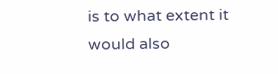is to what extent it would also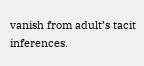vanish from adult’s tacit inferences.